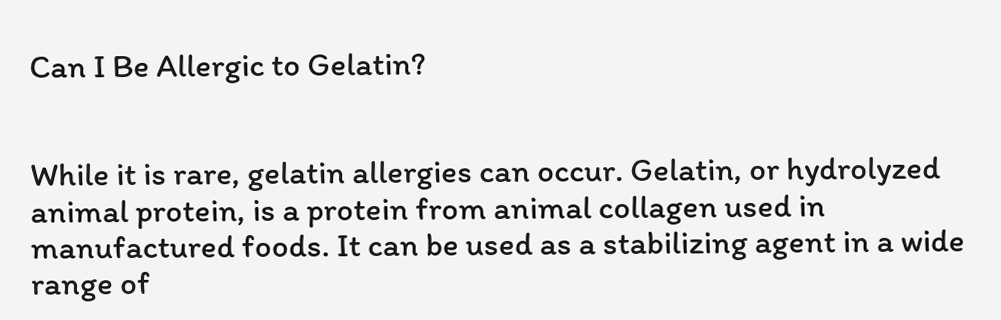Can I Be Allergic to Gelatin?


While it is rare, gelatin allergies can occur. Gelatin, or hydrolyzed animal protein, is a protein from animal collagen used in manufactured foods. It can be used as a stabilizing agent in a wide range of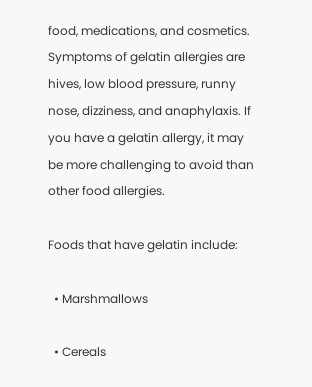food, medications, and cosmetics. Symptoms of gelatin allergies are hives, low blood pressure, runny nose, dizziness, and anaphylaxis. If you have a gelatin allergy, it may be more challenging to avoid than other food allergies.

Foods that have gelatin include:

  • Marshmallows

  • Cereals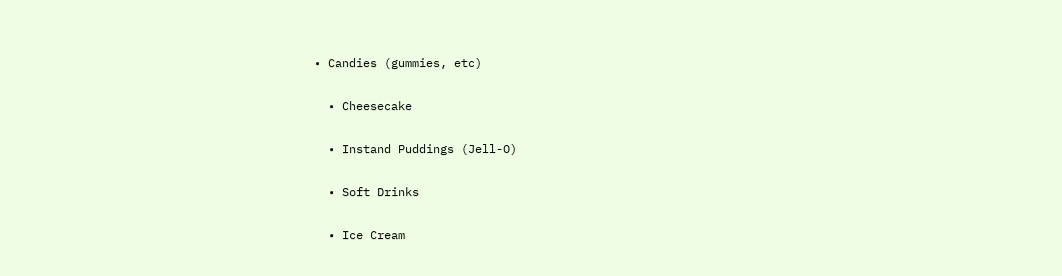• Candies (gummies, etc)

  • Cheesecake

  • Instand Puddings (Jell-O)

  • Soft Drinks

  • Ice Cream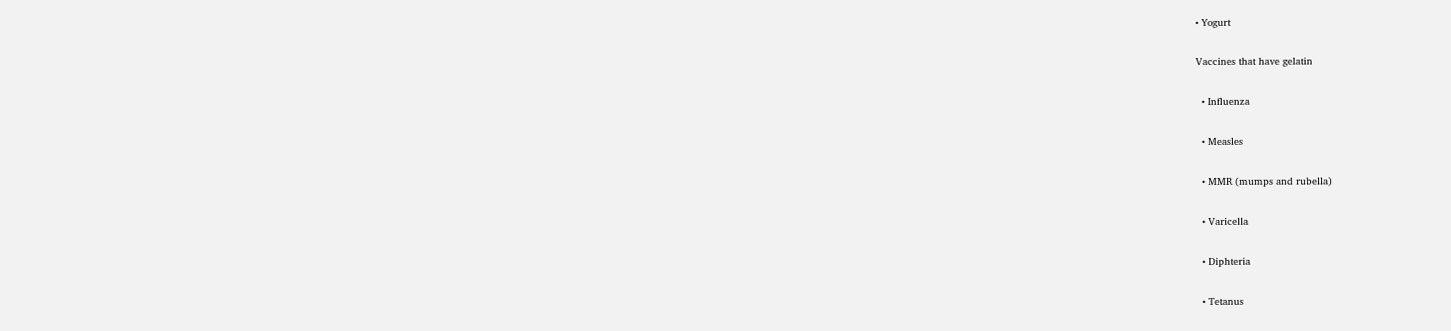• Yogurt

Vaccines that have gelatin

  • Influenza

  • Measles

  • MMR (mumps and rubella)

  • Varicella

  • Diphteria

  • Tetanus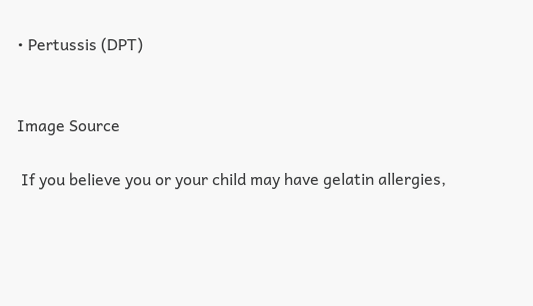• Pertussis (DPT)


Image Source

 If you believe you or your child may have gelatin allergies,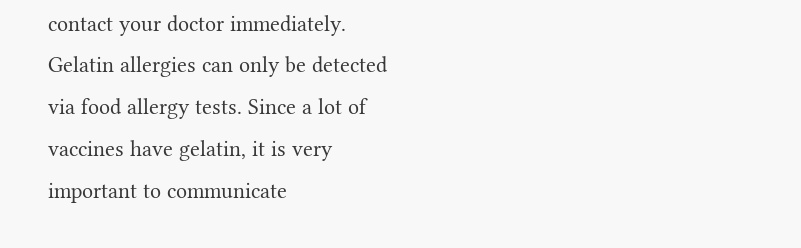contact your doctor immediately. Gelatin allergies can only be detected via food allergy tests. Since a lot of vaccines have gelatin, it is very important to communicate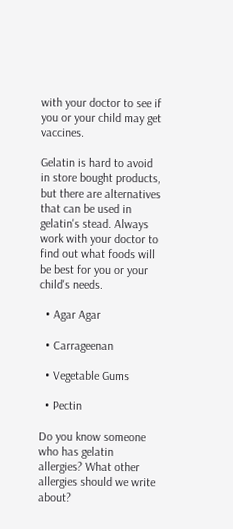with your doctor to see if you or your child may get vaccines.

Gelatin is hard to avoid in store bought products, but there are alternatives that can be used in gelatin's stead. Always work with your doctor to find out what foods will be best for you or your child's needs.

  • Agar Agar

  • Carrageenan

  • Vegetable Gums

  • Pectin

Do you know someone who has gelatin allergies? What other allergies should we write about?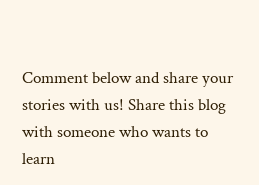Comment below and share your stories with us! Share this blog with someone who wants to learn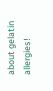about gelatin allergies!